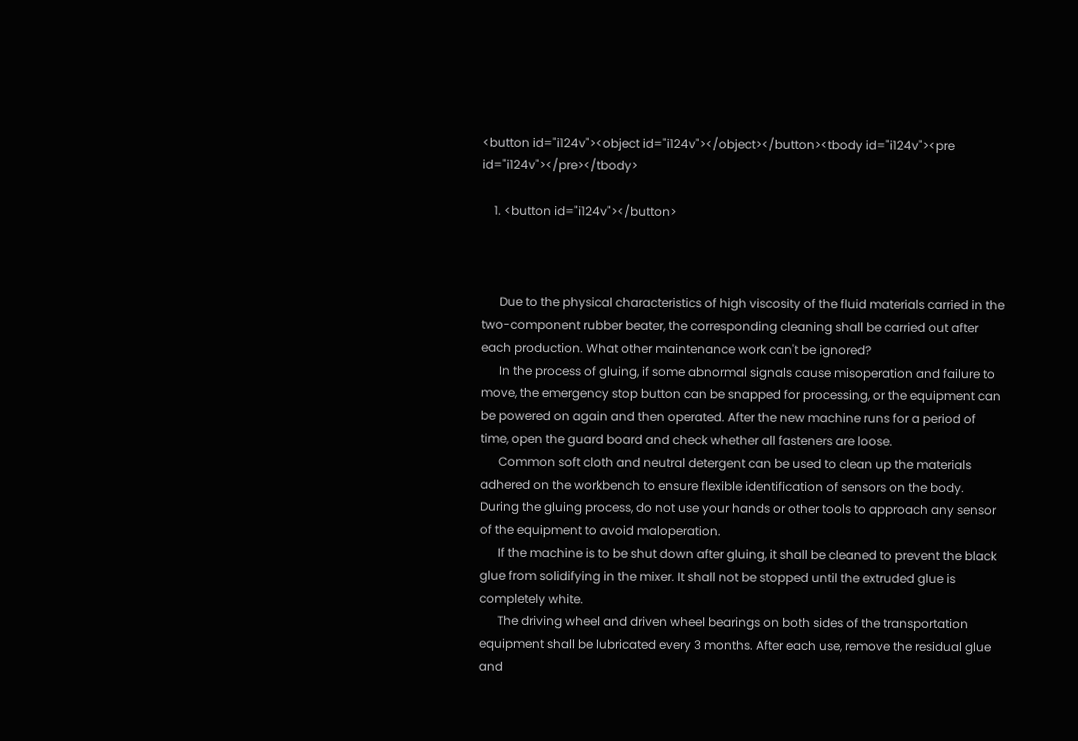<button id="i124v"><object id="i124v"></object></button><tbody id="i124v"><pre id="i124v"></pre></tbody>

    1. <button id="i124v"></button>



      Due to the physical characteristics of high viscosity of the fluid materials carried in the two-component rubber beater, the corresponding cleaning shall be carried out after each production. What other maintenance work can't be ignored?
      In the process of gluing, if some abnormal signals cause misoperation and failure to move, the emergency stop button can be snapped for processing, or the equipment can be powered on again and then operated. After the new machine runs for a period of time, open the guard board and check whether all fasteners are loose.
      Common soft cloth and neutral detergent can be used to clean up the materials adhered on the workbench to ensure flexible identification of sensors on the body. During the gluing process, do not use your hands or other tools to approach any sensor of the equipment to avoid maloperation.
      If the machine is to be shut down after gluing, it shall be cleaned to prevent the black glue from solidifying in the mixer. It shall not be stopped until the extruded glue is completely white.
      The driving wheel and driven wheel bearings on both sides of the transportation equipment shall be lubricated every 3 months. After each use, remove the residual glue and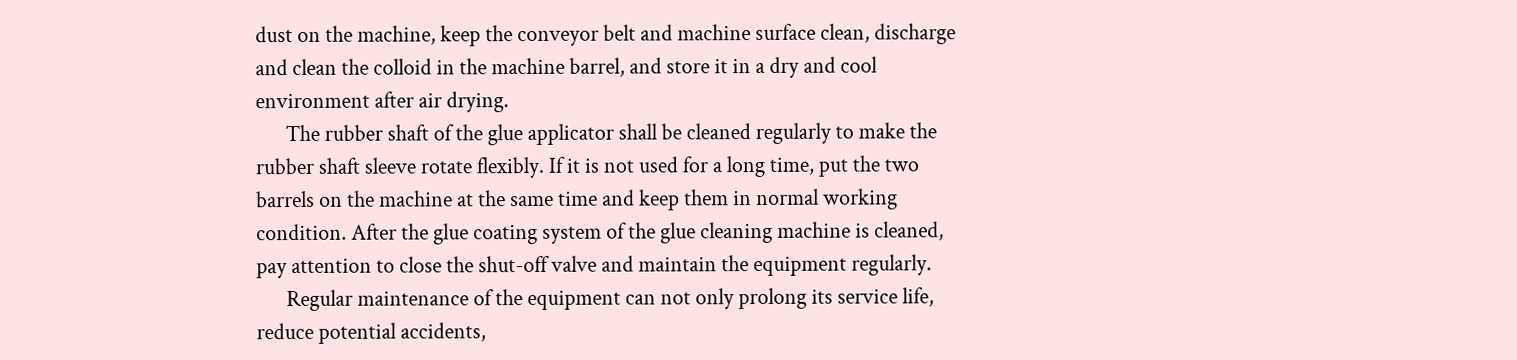dust on the machine, keep the conveyor belt and machine surface clean, discharge and clean the colloid in the machine barrel, and store it in a dry and cool environment after air drying.
      The rubber shaft of the glue applicator shall be cleaned regularly to make the rubber shaft sleeve rotate flexibly. If it is not used for a long time, put the two barrels on the machine at the same time and keep them in normal working condition. After the glue coating system of the glue cleaning machine is cleaned, pay attention to close the shut-off valve and maintain the equipment regularly.
      Regular maintenance of the equipment can not only prolong its service life, reduce potential accidents,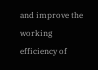and improve the working efficiency of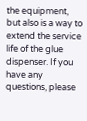the equipment, but also is a way to extend the service life of the glue dispenser. If you have any questions, please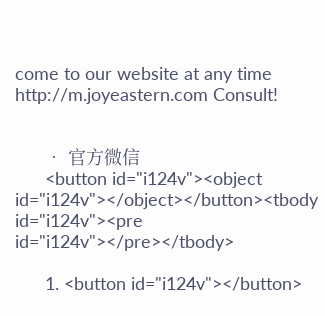come to our website at any time http://m.joyeastern.com Consult!


      • 官方微信
      <button id="i124v"><object id="i124v"></object></button><tbody id="i124v"><pre id="i124v"></pre></tbody>

      1. <button id="i124v"></button>